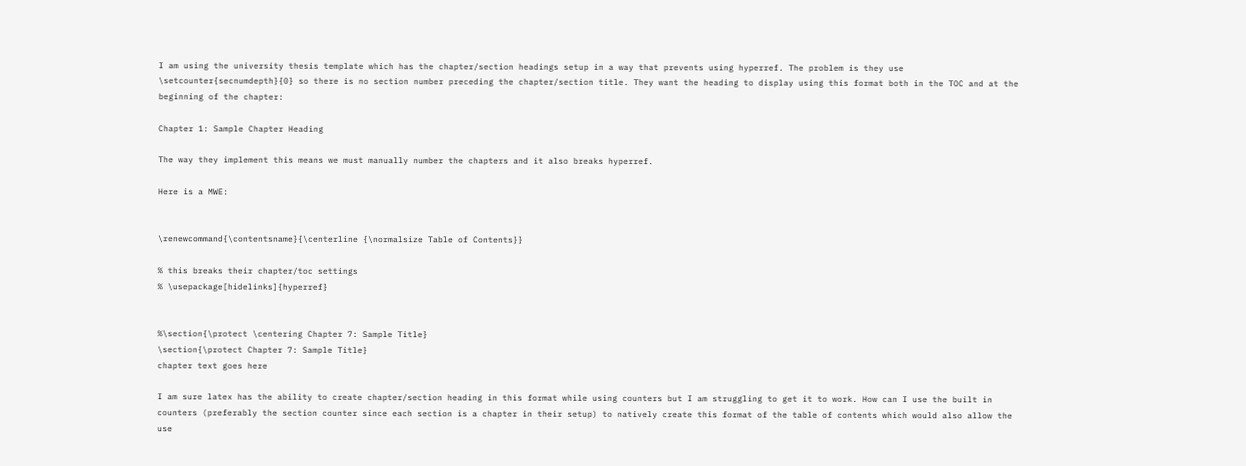I am using the university thesis template which has the chapter/section headings setup in a way that prevents using hyperref. The problem is they use \setcounter{secnumdepth}{0} so there is no section number preceding the chapter/section title. They want the heading to display using this format both in the TOC and at the beginning of the chapter:

Chapter 1: Sample Chapter Heading

The way they implement this means we must manually number the chapters and it also breaks hyperref.

Here is a MWE:


\renewcommand{\contentsname}{\centerline {\normalsize Table of Contents}}

% this breaks their chapter/toc settings
% \usepackage[hidelinks]{hyperref}


%\section{\protect \centering Chapter 7: Sample Title}
\section{\protect Chapter 7: Sample Title}
chapter text goes here

I am sure latex has the ability to create chapter/section heading in this format while using counters but I am struggling to get it to work. How can I use the built in counters (preferably the section counter since each section is a chapter in their setup) to natively create this format of the table of contents which would also allow the use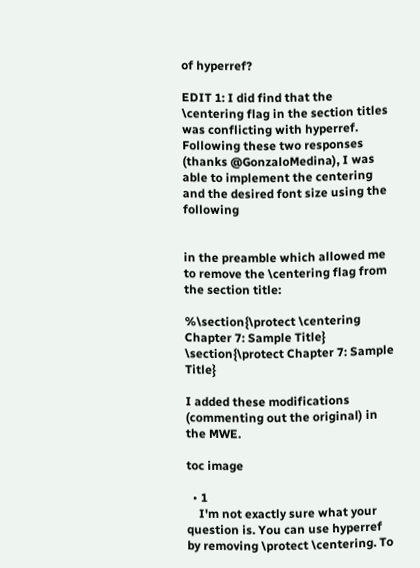of hyperref?

EDIT 1: I did find that the \centering flag in the section titles was conflicting with hyperref. Following these two responses (thanks @GonzaloMedina), I was able to implement the centering and the desired font size using the following


in the preamble which allowed me to remove the \centering flag from the section title:

%\section{\protect \centering Chapter 7: Sample Title}
\section{\protect Chapter 7: Sample Title}

I added these modifications (commenting out the original) in the MWE.

toc image

  • 1
    I'm not exactly sure what your question is. You can use hyperref by removing \protect \centering. To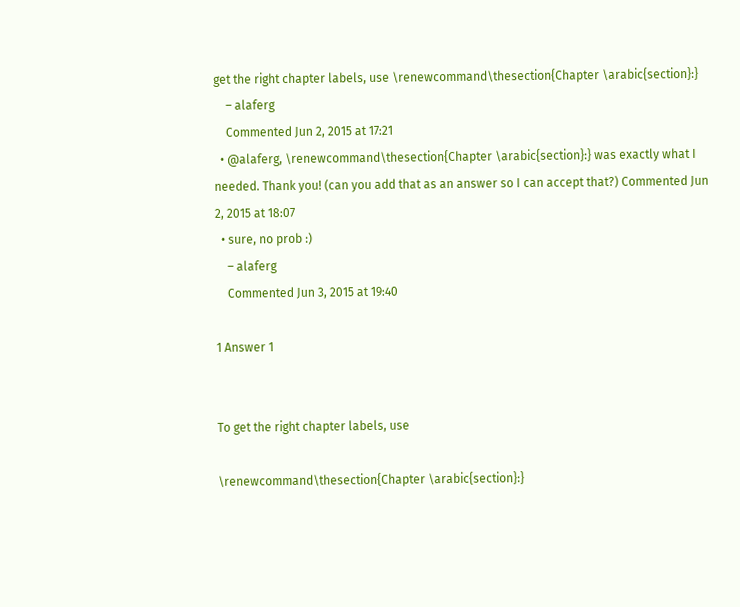get the right chapter labels, use \renewcommand\thesection{Chapter \arabic{section}:}
    – alaferg
    Commented Jun 2, 2015 at 17:21
  • @alaferg, \renewcommand\thesection{Chapter \arabic{section}:} was exactly what I needed. Thank you! (can you add that as an answer so I can accept that?) Commented Jun 2, 2015 at 18:07
  • sure, no prob :)
    – alaferg
    Commented Jun 3, 2015 at 19:40

1 Answer 1


To get the right chapter labels, use

\renewcommand\thesection{Chapter \arabic{section}:}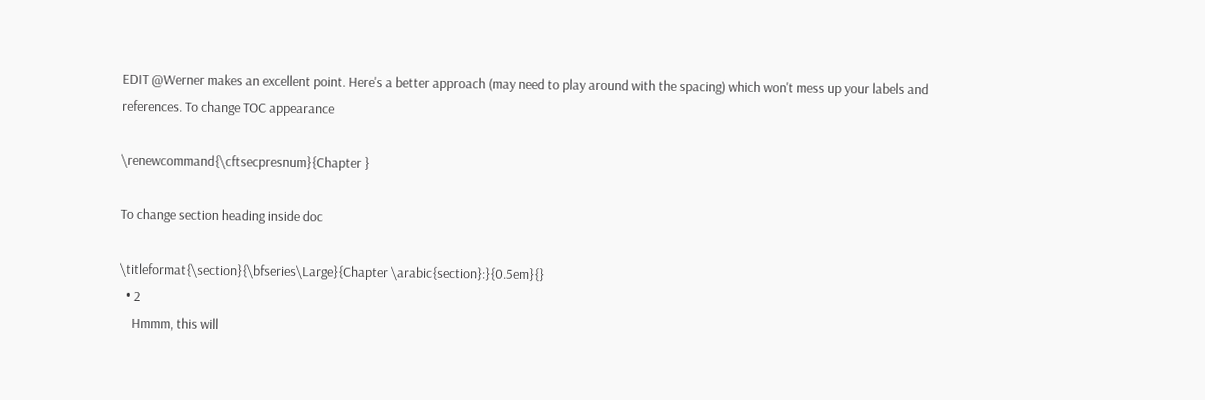EDIT @Werner makes an excellent point. Here's a better approach (may need to play around with the spacing) which won't mess up your labels and references. To change TOC appearance

\renewcommand{\cftsecpresnum}{Chapter }

To change section heading inside doc

\titleformat{\section}{\bfseries\Large}{Chapter \arabic{section}:}{0.5em}{}
  • 2
    Hmmm, this will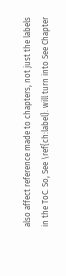also affect reference made to chapters, not just the labels in the ToC. So, See \ref{ch:label}. will turn into See Chapter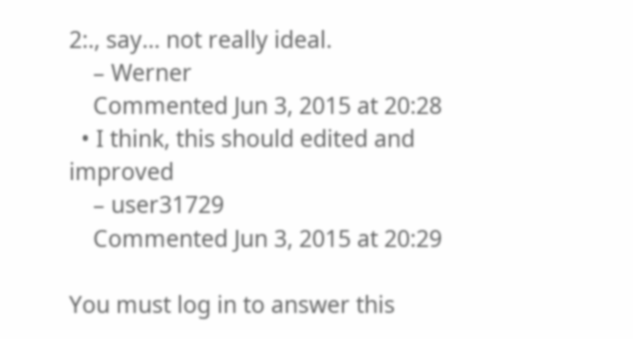2:., say... not really ideal.
    – Werner
    Commented Jun 3, 2015 at 20:28
  • I think, this should edited and improved
    – user31729
    Commented Jun 3, 2015 at 20:29

You must log in to answer this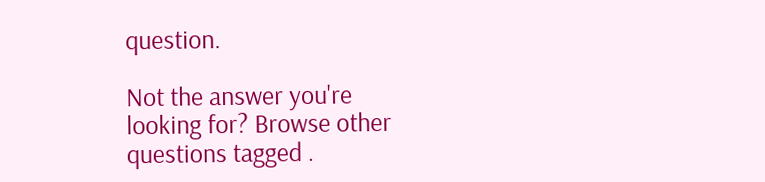question.

Not the answer you're looking for? Browse other questions tagged .